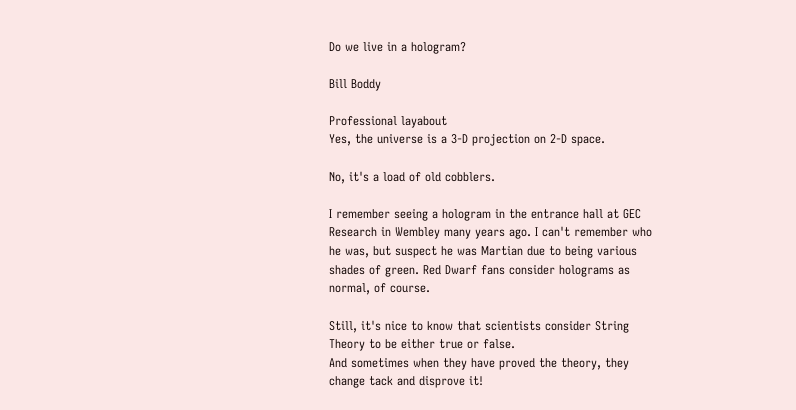Do we live in a hologram?

Bill Boddy

Professional layabout
Yes, the universe is a 3-D projection on 2-D space.

No, it's a load of old cobblers.

I remember seeing a hologram in the entrance hall at GEC Research in Wembley many years ago. I can't remember who he was, but suspect he was Martian due to being various shades of green. Red Dwarf fans consider holograms as normal, of course.

Still, it's nice to know that scientists consider String Theory to be either true or false.
And sometimes when they have proved the theory, they change tack and disprove it!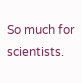So much for scientists.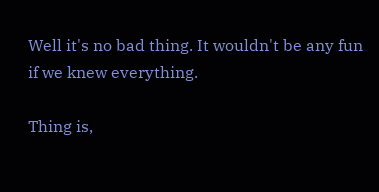Well it's no bad thing. It wouldn't be any fun if we knew everything.

Thing is,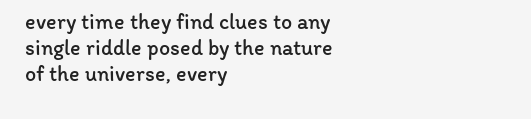every time they find clues to any single riddle posed by the nature of the universe, every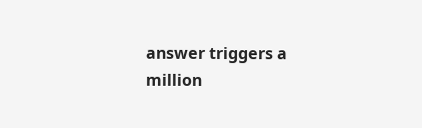answer triggers a million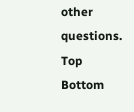other questions.
Top Bottom